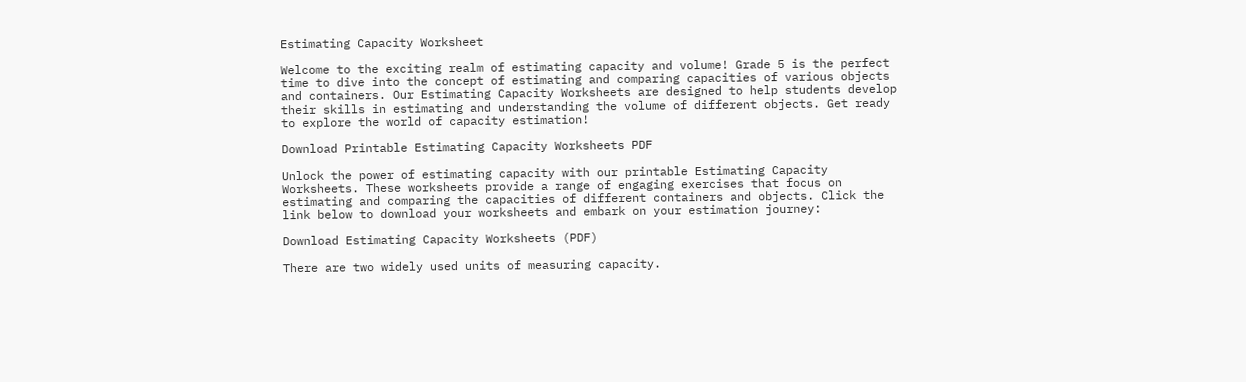Estimating Capacity Worksheet

Welcome to the exciting realm of estimating capacity and volume! Grade 5 is the perfect time to dive into the concept of estimating and comparing capacities of various objects and containers. Our Estimating Capacity Worksheets are designed to help students develop their skills in estimating and understanding the volume of different objects. Get ready to explore the world of capacity estimation!

Download Printable Estimating Capacity Worksheets PDF

Unlock the power of estimating capacity with our printable Estimating Capacity Worksheets. These worksheets provide a range of engaging exercises that focus on estimating and comparing the capacities of different containers and objects. Click the link below to download your worksheets and embark on your estimation journey:

Download Estimating Capacity Worksheets (PDF)

There are two widely used units of measuring capacity.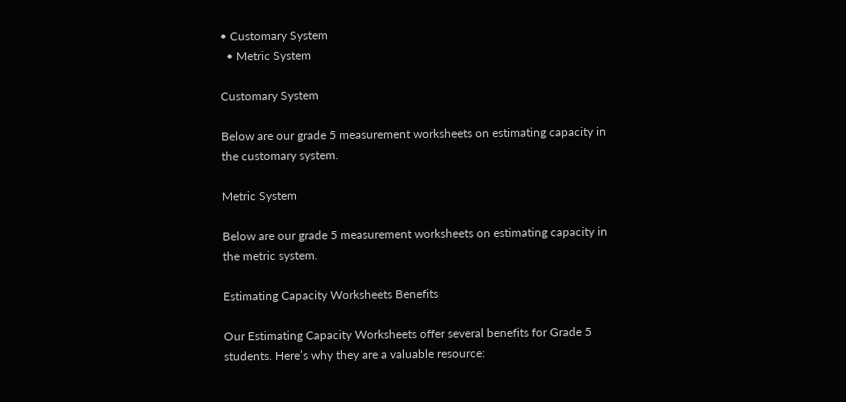• Customary System
  • Metric System

Customary System

Below are our grade 5 measurement worksheets on estimating capacity in the customary system.

Metric System

Below are our grade 5 measurement worksheets on estimating capacity in the metric system.

Estimating Capacity Worksheets Benefits

Our Estimating Capacity Worksheets offer several benefits for Grade 5 students. Here’s why they are a valuable resource: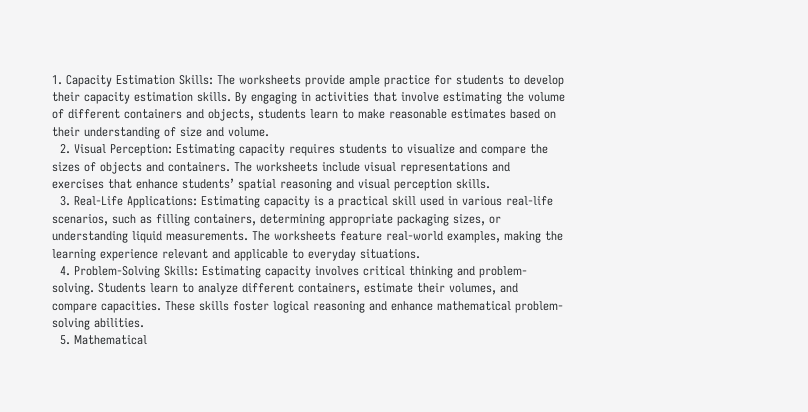1. Capacity Estimation Skills: The worksheets provide ample practice for students to develop their capacity estimation skills. By engaging in activities that involve estimating the volume of different containers and objects, students learn to make reasonable estimates based on their understanding of size and volume.
  2. Visual Perception: Estimating capacity requires students to visualize and compare the sizes of objects and containers. The worksheets include visual representations and exercises that enhance students’ spatial reasoning and visual perception skills.
  3. Real-Life Applications: Estimating capacity is a practical skill used in various real-life scenarios, such as filling containers, determining appropriate packaging sizes, or understanding liquid measurements. The worksheets feature real-world examples, making the learning experience relevant and applicable to everyday situations.
  4. Problem-Solving Skills: Estimating capacity involves critical thinking and problem-solving. Students learn to analyze different containers, estimate their volumes, and compare capacities. These skills foster logical reasoning and enhance mathematical problem-solving abilities.
  5. Mathematical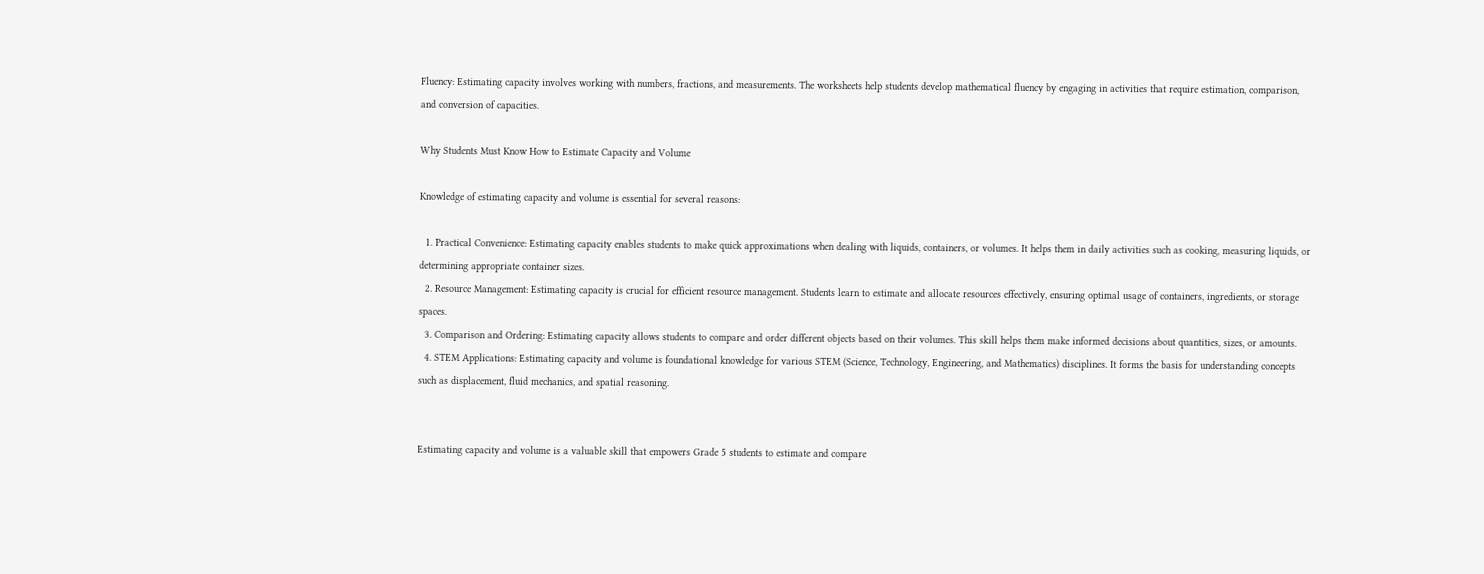Fluency: Estimating capacity involves working with numbers, fractions, and measurements. The worksheets help students develop mathematical fluency by engaging in activities that require estimation, comparison, and conversion of capacities.

Why Students Must Know How to Estimate Capacity and Volume

Knowledge of estimating capacity and volume is essential for several reasons:

  1. Practical Convenience: Estimating capacity enables students to make quick approximations when dealing with liquids, containers, or volumes. It helps them in daily activities such as cooking, measuring liquids, or determining appropriate container sizes.
  2. Resource Management: Estimating capacity is crucial for efficient resource management. Students learn to estimate and allocate resources effectively, ensuring optimal usage of containers, ingredients, or storage spaces.
  3. Comparison and Ordering: Estimating capacity allows students to compare and order different objects based on their volumes. This skill helps them make informed decisions about quantities, sizes, or amounts.
  4. STEM Applications: Estimating capacity and volume is foundational knowledge for various STEM (Science, Technology, Engineering, and Mathematics) disciplines. It forms the basis for understanding concepts such as displacement, fluid mechanics, and spatial reasoning.


Estimating capacity and volume is a valuable skill that empowers Grade 5 students to estimate and compare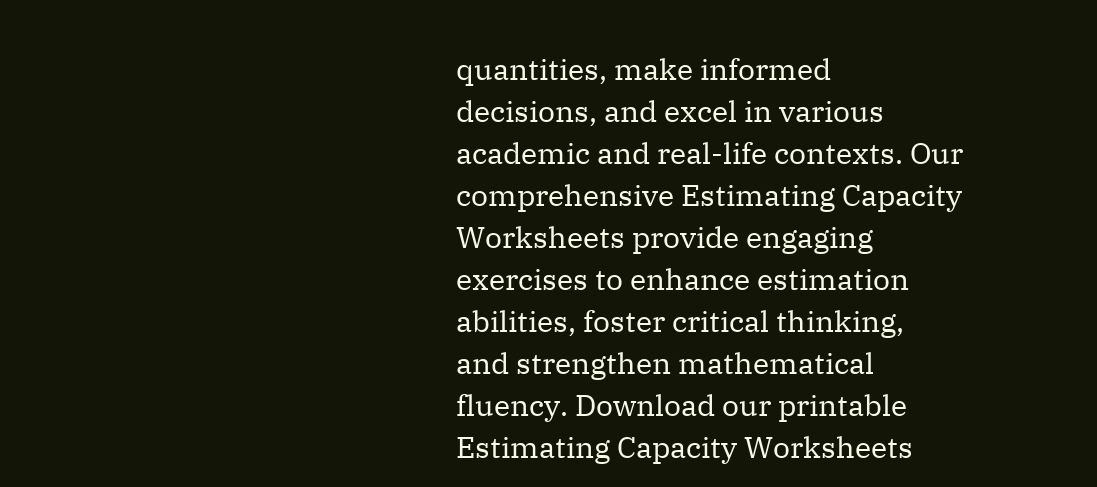quantities, make informed decisions, and excel in various academic and real-life contexts. Our comprehensive Estimating Capacity Worksheets provide engaging exercises to enhance estimation abilities, foster critical thinking, and strengthen mathematical fluency. Download our printable Estimating Capacity Worksheets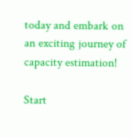today and embark on an exciting journey of capacity estimation!

Start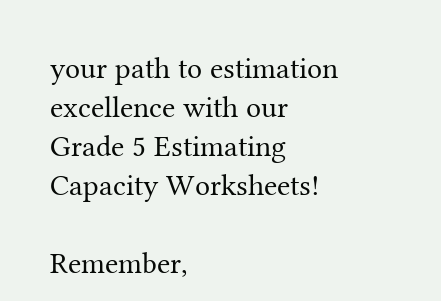your path to estimation excellence with our Grade 5 Estimating Capacity Worksheets!

Remember,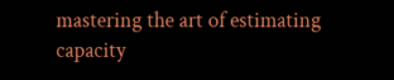mastering the art of estimating capacity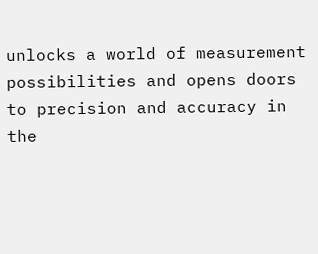unlocks a world of measurement possibilities and opens doors to precision and accuracy in the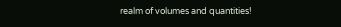realm of volumes and quantities!